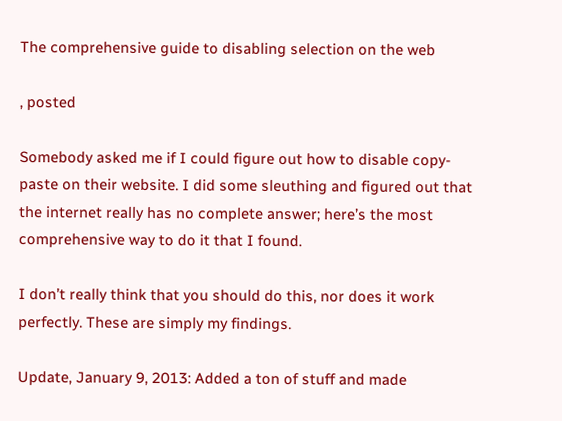The comprehensive guide to disabling selection on the web

, posted

Somebody asked me if I could figure out how to disable copy-paste on their website. I did some sleuthing and figured out that the internet really has no complete answer; here’s the most comprehensive way to do it that I found.

I don’t really think that you should do this, nor does it work perfectly. These are simply my findings.

Update, January 9, 2013: Added a ton of stuff and made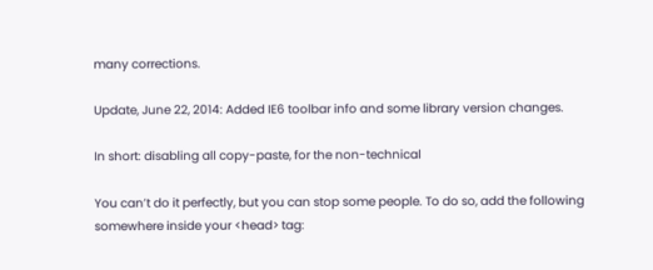many corrections.

Update, June 22, 2014: Added IE6 toolbar info and some library version changes.

In short: disabling all copy-paste, for the non-technical

You can’t do it perfectly, but you can stop some people. To do so, add the following somewhere inside your <head> tag: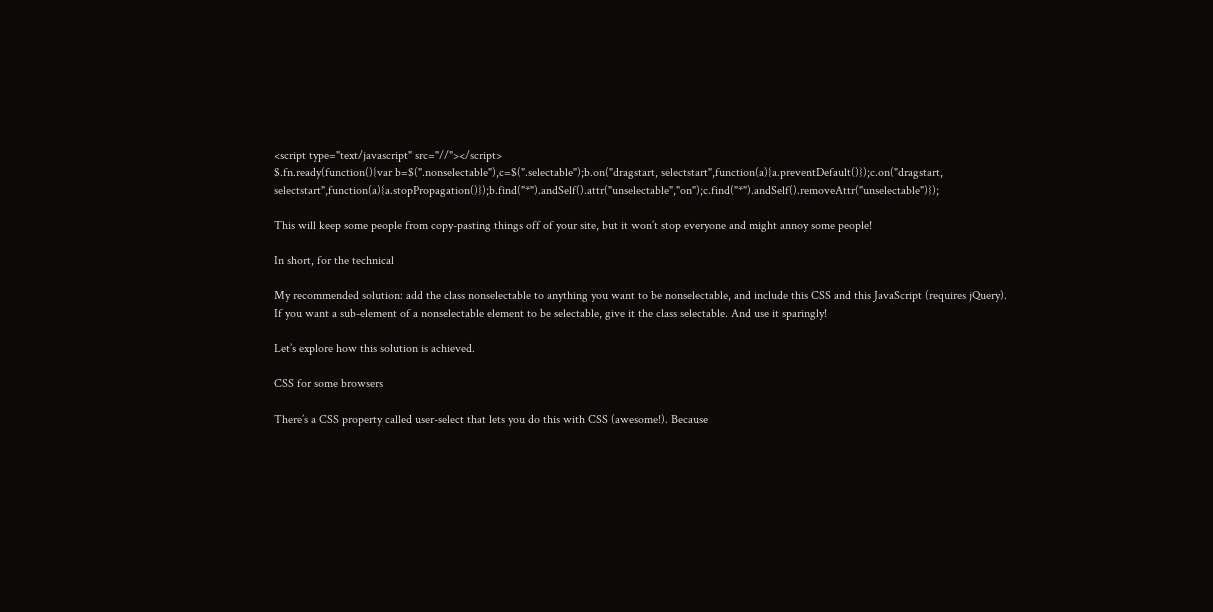<script type="text/javascript" src="//"></script>
$.fn.ready(function(){var b=$(".nonselectable"),c=$(".selectable");b.on("dragstart, selectstart",function(a){a.preventDefault()});c.on("dragstart, selectstart",function(a){a.stopPropagation()});b.find("*").andSelf().attr("unselectable","on");c.find("*").andSelf().removeAttr("unselectable")});

This will keep some people from copy-pasting things off of your site, but it won’t stop everyone and might annoy some people!

In short, for the technical

My recommended solution: add the class nonselectable to anything you want to be nonselectable, and include this CSS and this JavaScript (requires jQuery). If you want a sub-element of a nonselectable element to be selectable, give it the class selectable. And use it sparingly!

Let’s explore how this solution is achieved.

CSS for some browsers

There’s a CSS property called user-select that lets you do this with CSS (awesome!). Because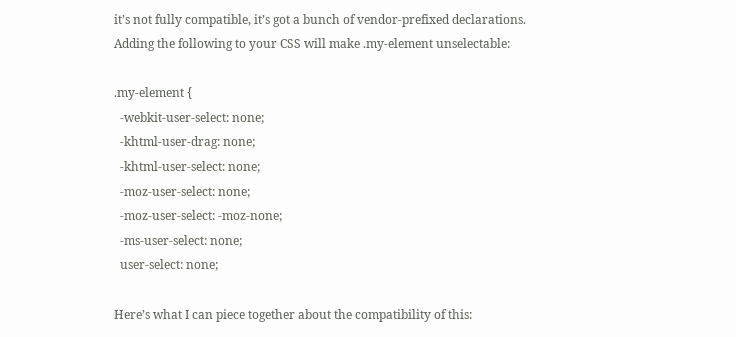it’s not fully compatible, it’s got a bunch of vendor-prefixed declarations. Adding the following to your CSS will make .my-element unselectable:

.my-element {
  -webkit-user-select: none;
  -khtml-user-drag: none;
  -khtml-user-select: none;
  -moz-user-select: none;
  -moz-user-select: -moz-none;
  -ms-user-select: none;
  user-select: none;

Here’s what I can piece together about the compatibility of this: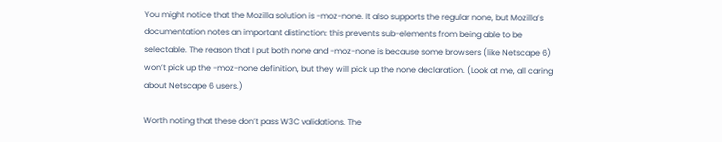You might notice that the Mozilla solution is -moz-none. It also supports the regular none, but Mozilla’s documentation notes an important distinction: this prevents sub-elements from being able to be selectable. The reason that I put both none and -moz-none is because some browsers (like Netscape 6) won’t pick up the -moz-none definition, but they will pick up the none declaration. (Look at me, all caring about Netscape 6 users.)

Worth noting that these don’t pass W3C validations. The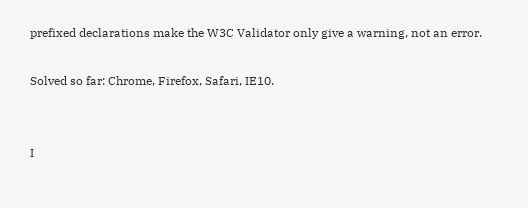prefixed declarations make the W3C Validator only give a warning, not an error.

Solved so far: Chrome, Firefox, Safari, IE10.


I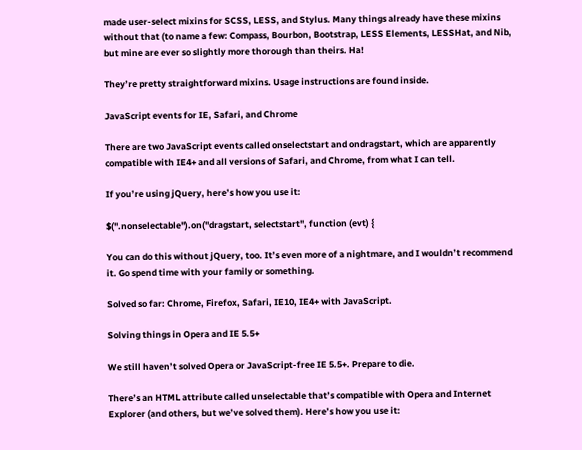made user-select mixins for SCSS, LESS, and Stylus. Many things already have these mixins without that (to name a few: Compass, Bourbon, Bootstrap, LESS Elements, LESSHat, and Nib, but mine are ever so slightly more thorough than theirs. Ha!

They’re pretty straightforward mixins. Usage instructions are found inside.

JavaScript events for IE, Safari, and Chrome

There are two JavaScript events called onselectstart and ondragstart, which are apparently compatible with IE4+ and all versions of Safari, and Chrome, from what I can tell.

If you’re using jQuery, here’s how you use it:

$(".nonselectable").on("dragstart, selectstart", function (evt) {

You can do this without jQuery, too. It’s even more of a nightmare, and I wouldn’t recommend it. Go spend time with your family or something.

Solved so far: Chrome, Firefox, Safari, IE10, IE4+ with JavaScript.

Solving things in Opera and IE 5.5+

We still haven’t solved Opera or JavaScript-free IE 5.5+. Prepare to die.

There’s an HTML attribute called unselectable that’s compatible with Opera and Internet Explorer (and others, but we’ve solved them). Here’s how you use it: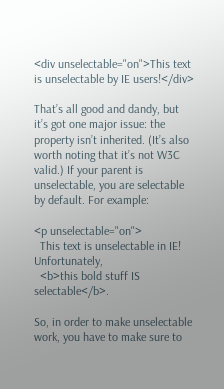<div unselectable="on">This text is unselectable by IE users!</div>

That’s all good and dandy, but it’s got one major issue: the property isn’t inherited. (It’s also worth noting that it’s not W3C valid.) If your parent is unselectable, you are selectable by default. For example:

<p unselectable="on">
  This text is unselectable in IE! Unfortunately,
  <b>this bold stuff IS selectable</b>.

So, in order to make unselectable work, you have to make sure to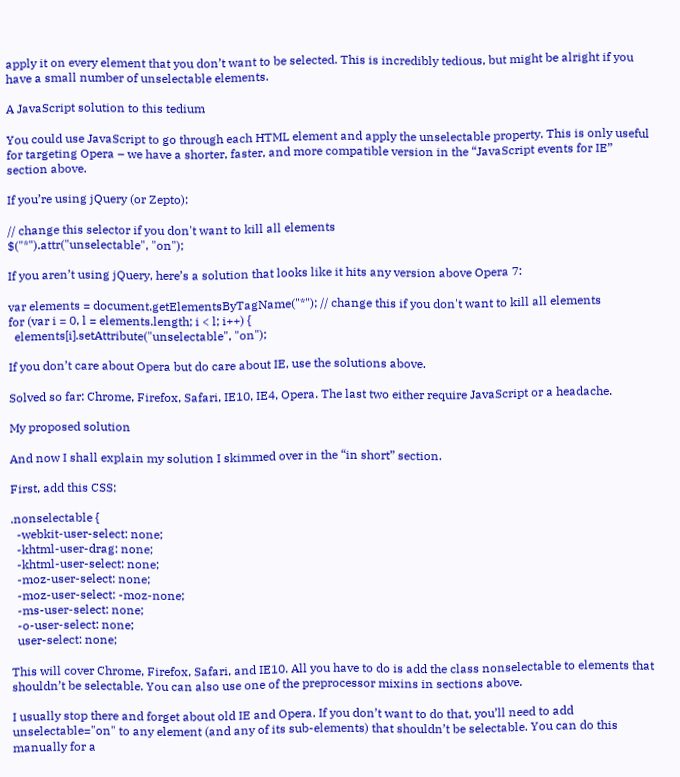apply it on every element that you don’t want to be selected. This is incredibly tedious, but might be alright if you have a small number of unselectable elements.

A JavaScript solution to this tedium

You could use JavaScript to go through each HTML element and apply the unselectable property. This is only useful for targeting Opera – we have a shorter, faster, and more compatible version in the “JavaScript events for IE” section above.

If you’re using jQuery (or Zepto):

// change this selector if you don't want to kill all elements
$("*").attr("unselectable", "on");

If you aren’t using jQuery, here’s a solution that looks like it hits any version above Opera 7:

var elements = document.getElementsByTagName("*"); // change this if you don't want to kill all elements
for (var i = 0, l = elements.length; i < l; i++) {
  elements[i].setAttribute("unselectable", "on");

If you don’t care about Opera but do care about IE, use the solutions above.

Solved so far: Chrome, Firefox, Safari, IE10, IE4, Opera. The last two either require JavaScript or a headache.

My proposed solution

And now I shall explain my solution I skimmed over in the “in short” section.

First, add this CSS:

.nonselectable {
  -webkit-user-select: none;
  -khtml-user-drag: none;
  -khtml-user-select: none;
  -moz-user-select: none;
  -moz-user-select: -moz-none;
  -ms-user-select: none;
  -o-user-select: none;
  user-select: none;

This will cover Chrome, Firefox, Safari, and IE10. All you have to do is add the class nonselectable to elements that shouldn’t be selectable. You can also use one of the preprocessor mixins in sections above.

I usually stop there and forget about old IE and Opera. If you don’t want to do that, you’ll need to add unselectable="on" to any element (and any of its sub-elements) that shouldn’t be selectable. You can do this manually for a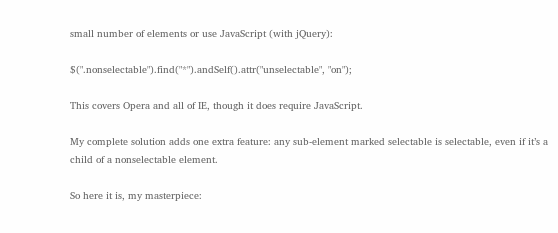small number of elements or use JavaScript (with jQuery):

$(".nonselectable").find("*").andSelf().attr("unselectable", "on");

This covers Opera and all of IE, though it does require JavaScript.

My complete solution adds one extra feature: any sub-element marked selectable is selectable, even if it’s a child of a nonselectable element.

So here it is, my masterpiece: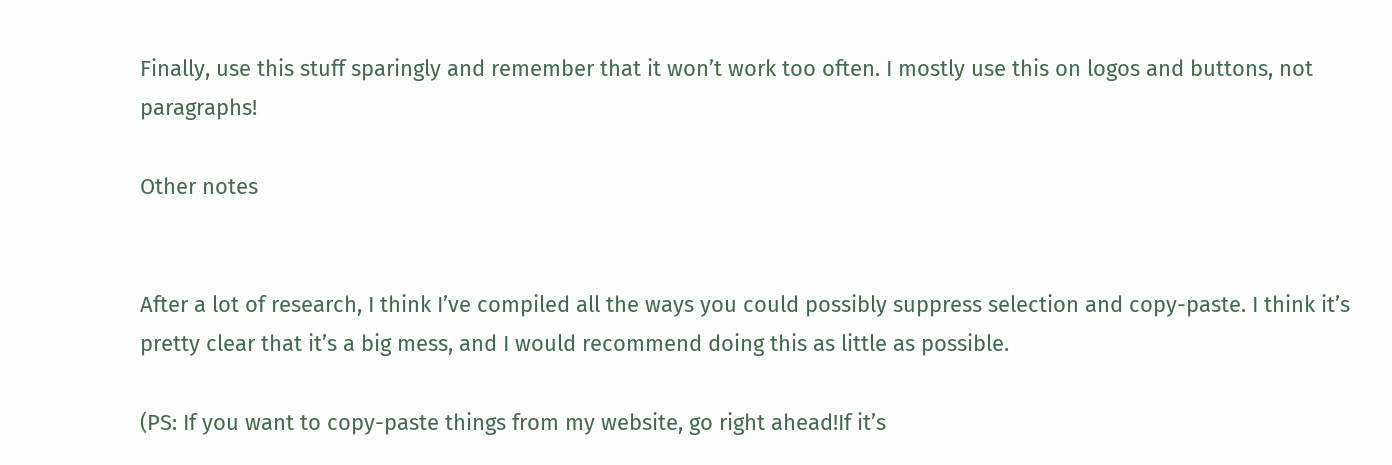Finally, use this stuff sparingly and remember that it won’t work too often. I mostly use this on logos and buttons, not paragraphs!

Other notes


After a lot of research, I think I’ve compiled all the ways you could possibly suppress selection and copy-paste. I think it’s pretty clear that it’s a big mess, and I would recommend doing this as little as possible.

(PS: If you want to copy-paste things from my website, go right ahead!If it’s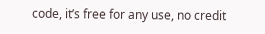code, it’s free for any use, no credit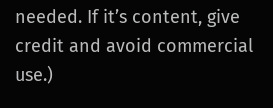needed. If it’s content, give credit and avoid commercial use.)